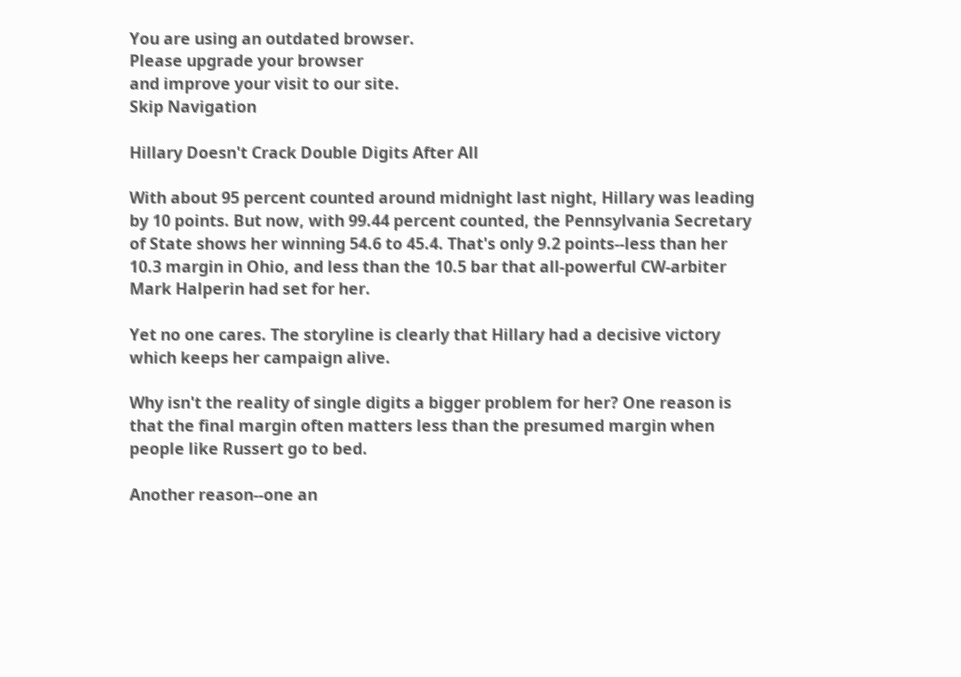You are using an outdated browser.
Please upgrade your browser
and improve your visit to our site.
Skip Navigation

Hillary Doesn't Crack Double Digits After All

With about 95 percent counted around midnight last night, Hillary was leading by 10 points. But now, with 99.44 percent counted, the Pennsylvania Secretary of State shows her winning 54.6 to 45.4. That's only 9.2 points--less than her 10.3 margin in Ohio, and less than the 10.5 bar that all-powerful CW-arbiter Mark Halperin had set for her.

Yet no one cares. The storyline is clearly that Hillary had a decisive victory which keeps her campaign alive.

Why isn't the reality of single digits a bigger problem for her? One reason is that the final margin often matters less than the presumed margin when people like Russert go to bed.

Another reason--one an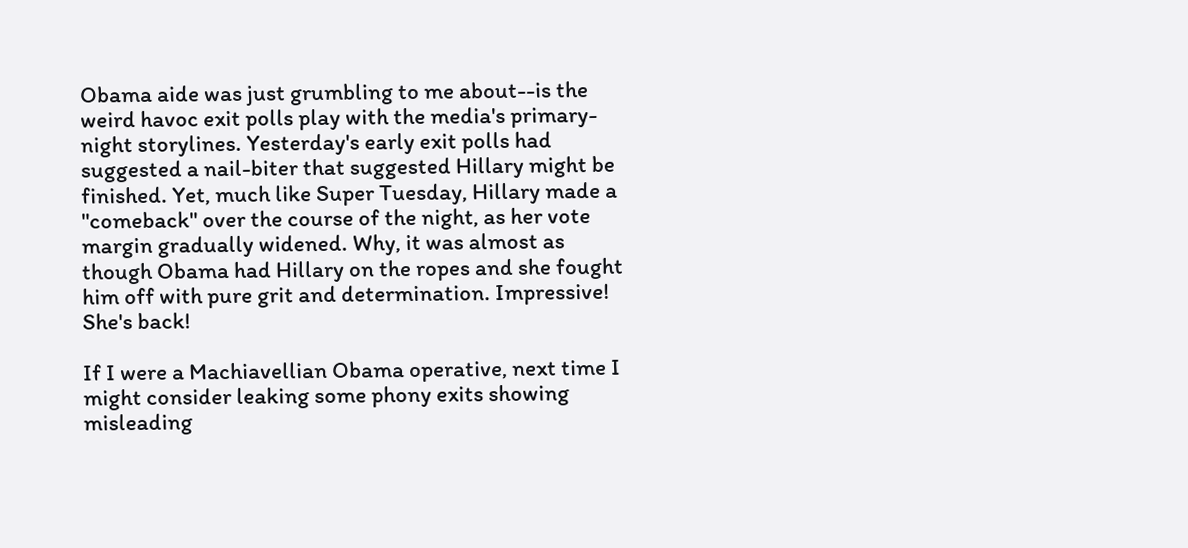Obama aide was just grumbling to me about--is the weird havoc exit polls play with the media's primary-night storylines. Yesterday's early exit polls had suggested a nail-biter that suggested Hillary might be finished. Yet, much like Super Tuesday, Hillary made a "comeback" over the course of the night, as her vote margin gradually widened. Why, it was almost as though Obama had Hillary on the ropes and she fought him off with pure grit and determination. Impressive! She's back!

If I were a Machiavellian Obama operative, next time I might consider leaking some phony exits showing misleading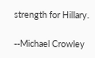strength for Hillary.

--Michael Crowley